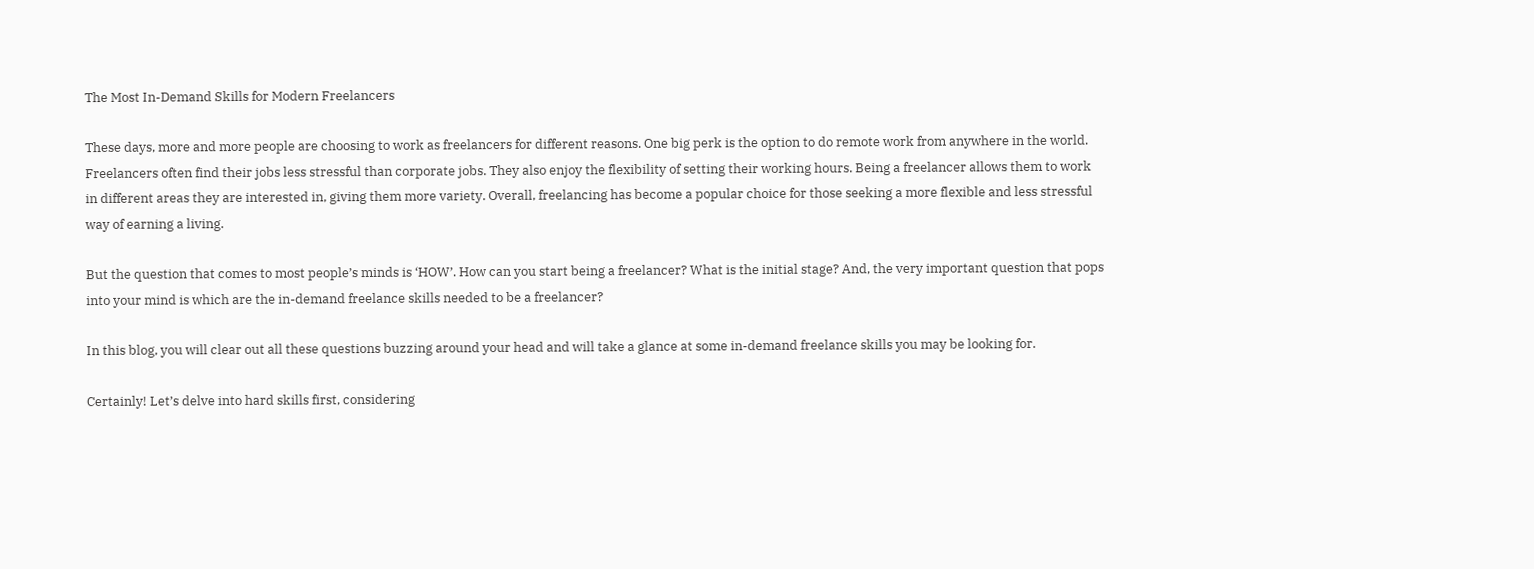The Most In-Demand Skills for Modern Freelancers

These days, more and more people are choosing to work as freelancers for different reasons. One big perk is the option to do remote work from anywhere in the world. Freelancers often find their jobs less stressful than corporate jobs. They also enjoy the flexibility of setting their working hours. Being a freelancer allows them to work in different areas they are interested in, giving them more variety. Overall, freelancing has become a popular choice for those seeking a more flexible and less stressful way of earning a living.

But the question that comes to most people’s minds is ‘HOW’. How can you start being a freelancer? What is the initial stage? And, the very important question that pops into your mind is which are the in-demand freelance skills needed to be a freelancer?

In this blog, you will clear out all these questions buzzing around your head and will take a glance at some in-demand freelance skills you may be looking for.

Certainly! Let’s delve into hard skills first, considering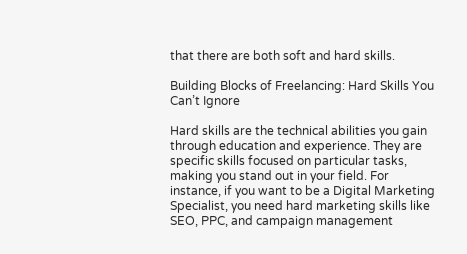that there are both soft and hard skills.

Building Blocks of Freelancing: Hard Skills You Can’t Ignore

Hard skills are the technical abilities you gain through education and experience. They are specific skills focused on particular tasks, making you stand out in your field. For instance, if you want to be a Digital Marketing Specialist, you need hard marketing skills like SEO, PPC, and campaign management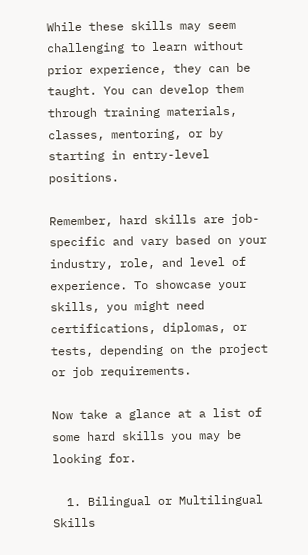While these skills may seem challenging to learn without prior experience, they can be taught. You can develop them through training materials, classes, mentoring, or by starting in entry-level positions.

Remember, hard skills are job-specific and vary based on your industry, role, and level of experience. To showcase your skills, you might need certifications, diplomas, or tests, depending on the project or job requirements.

Now take a glance at a list of some hard skills you may be looking for.

  1. Bilingual or Multilingual Skills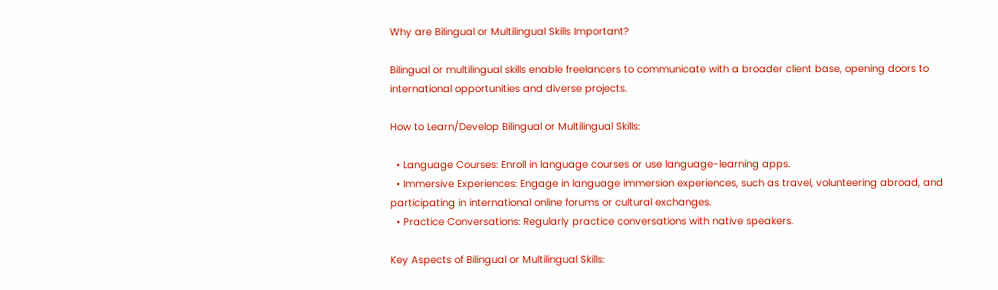Why are Bilingual or Multilingual Skills Important?

Bilingual or multilingual skills enable freelancers to communicate with a broader client base, opening doors to international opportunities and diverse projects.

How to Learn/Develop Bilingual or Multilingual Skills:

  • Language Courses: Enroll in language courses or use language-learning apps.
  • Immersive Experiences: Engage in language immersion experiences, such as travel, volunteering abroad, and participating in international online forums or cultural exchanges.
  • Practice Conversations: Regularly practice conversations with native speakers.

Key Aspects of Bilingual or Multilingual Skills: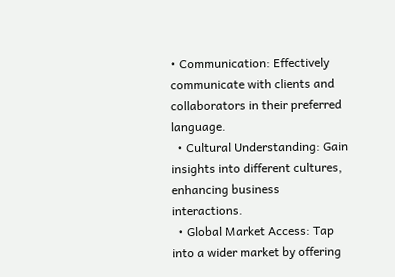• Communication: Effectively communicate with clients and collaborators in their preferred language.
  • Cultural Understanding: Gain insights into different cultures, enhancing business interactions.
  • Global Market Access: Tap into a wider market by offering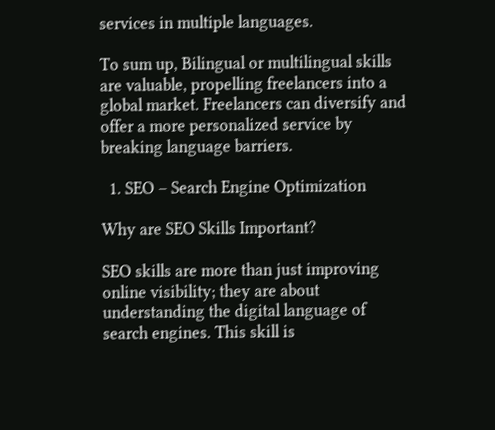services in multiple languages.

To sum up, Bilingual or multilingual skills are valuable, propelling freelancers into a global market. Freelancers can diversify and offer a more personalized service by breaking language barriers.

  1. SEO – Search Engine Optimization

Why are SEO Skills Important?

SEO skills are more than just improving online visibility; they are about understanding the digital language of search engines. This skill is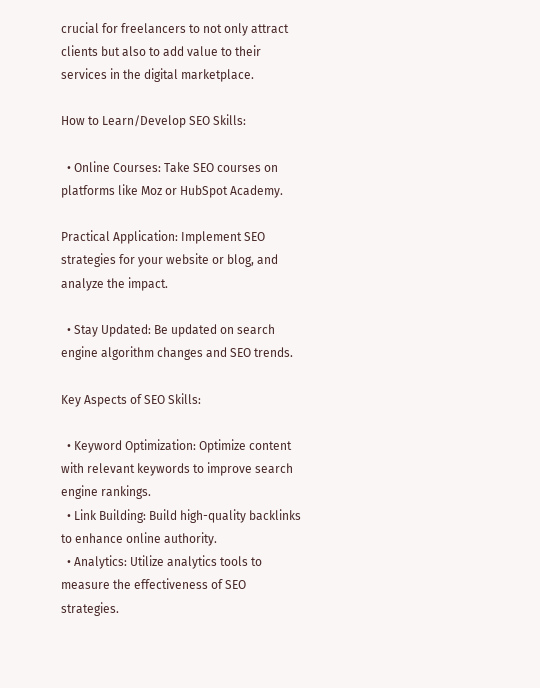crucial for freelancers to not only attract clients but also to add value to their services in the digital marketplace.

How to Learn/Develop SEO Skills:

  • Online Courses: Take SEO courses on platforms like Moz or HubSpot Academy.

Practical Application: Implement SEO strategies for your website or blog, and analyze the impact.

  • Stay Updated: Be updated on search engine algorithm changes and SEO trends.

Key Aspects of SEO Skills:

  • Keyword Optimization: Optimize content with relevant keywords to improve search engine rankings.
  • Link Building: Build high-quality backlinks to enhance online authority.
  • Analytics: Utilize analytics tools to measure the effectiveness of SEO strategies.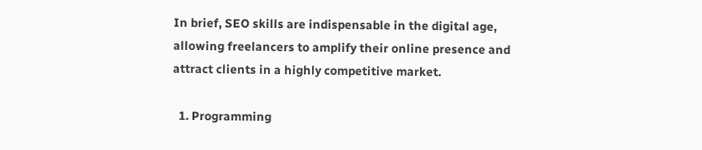In brief, SEO skills are indispensable in the digital age, allowing freelancers to amplify their online presence and attract clients in a highly competitive market.

  1. Programming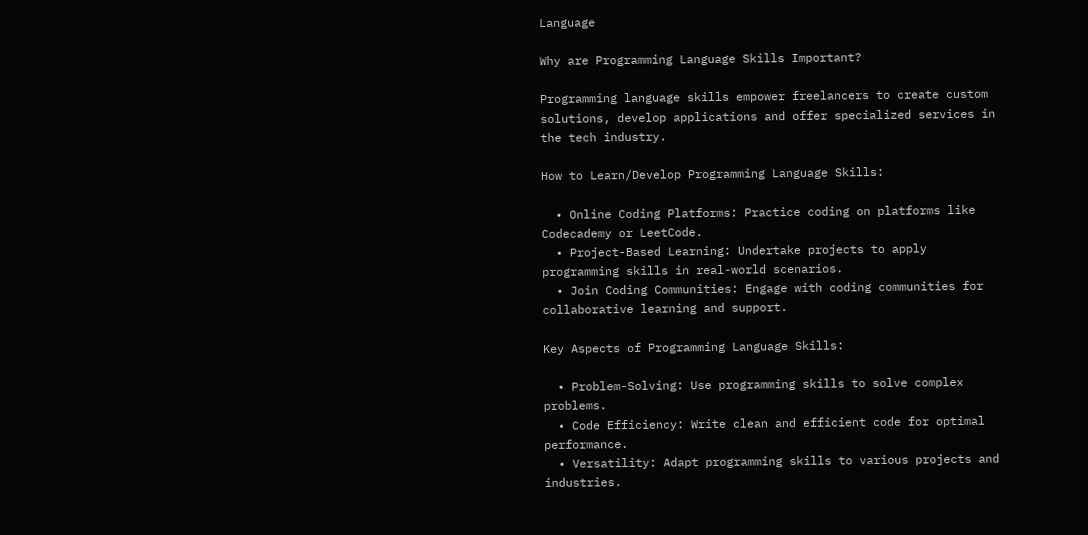Language

Why are Programming Language Skills Important?

Programming language skills empower freelancers to create custom solutions, develop applications and offer specialized services in the tech industry.

How to Learn/Develop Programming Language Skills:

  • Online Coding Platforms: Practice coding on platforms like Codecademy or LeetCode.
  • Project-Based Learning: Undertake projects to apply programming skills in real-world scenarios.
  • Join Coding Communities: Engage with coding communities for collaborative learning and support.

Key Aspects of Programming Language Skills:

  • Problem-Solving: Use programming skills to solve complex problems.
  • Code Efficiency: Write clean and efficient code for optimal performance.
  • Versatility: Adapt programming skills to various projects and industries.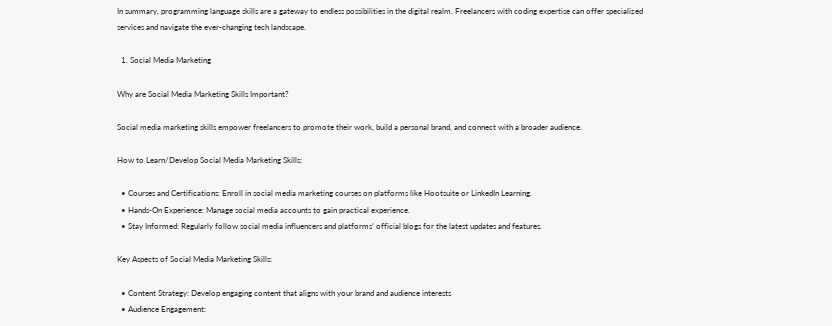In summary, programming language skills are a gateway to endless possibilities in the digital realm. Freelancers with coding expertise can offer specialized services and navigate the ever-changing tech landscape.

  1. Social Media Marketing

Why are Social Media Marketing Skills Important?

Social media marketing skills empower freelancers to promote their work, build a personal brand, and connect with a broader audience.

How to Learn/Develop Social Media Marketing Skills:

  • Courses and Certifications: Enroll in social media marketing courses on platforms like Hootsuite or LinkedIn Learning.
  • Hands-On Experience: Manage social media accounts to gain practical experience.
  • Stay Informed: Regularly follow social media influencers and platforms’ official blogs for the latest updates and features.

Key Aspects of Social Media Marketing Skills:

  • Content Strategy: Develop engaging content that aligns with your brand and audience interests
  • Audience Engagement: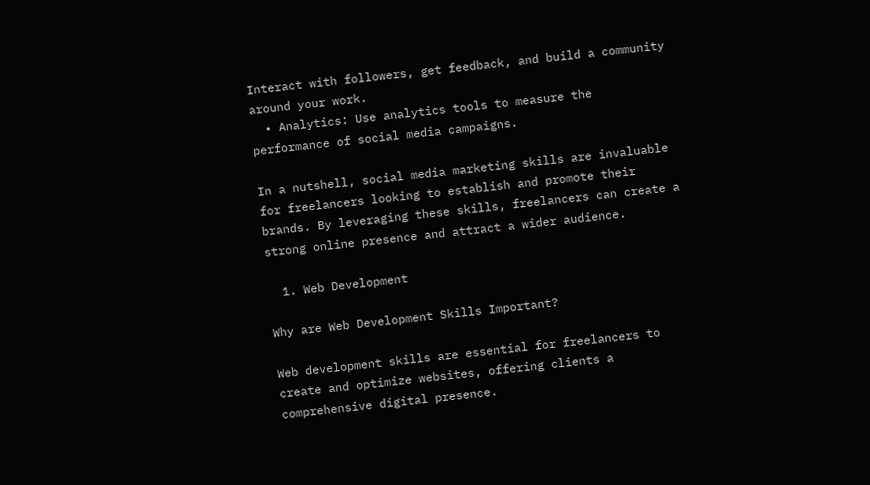Interact with followers, get feedback, and build a community around your work.
  • Analytics: Use analytics tools to measure the performance of social media campaigns.

In a nutshell, social media marketing skills are invaluable for freelancers looking to establish and promote their brands. By leveraging these skills, freelancers can create a strong online presence and attract a wider audience.

  1. Web Development

Why are Web Development Skills Important?

Web development skills are essential for freelancers to create and optimize websites, offering clients a comprehensive digital presence.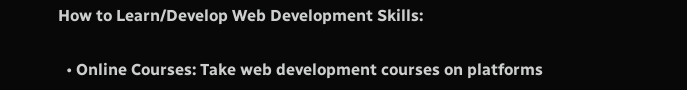How to Learn/Develop Web Development Skills:

  • Online Courses: Take web development courses on platforms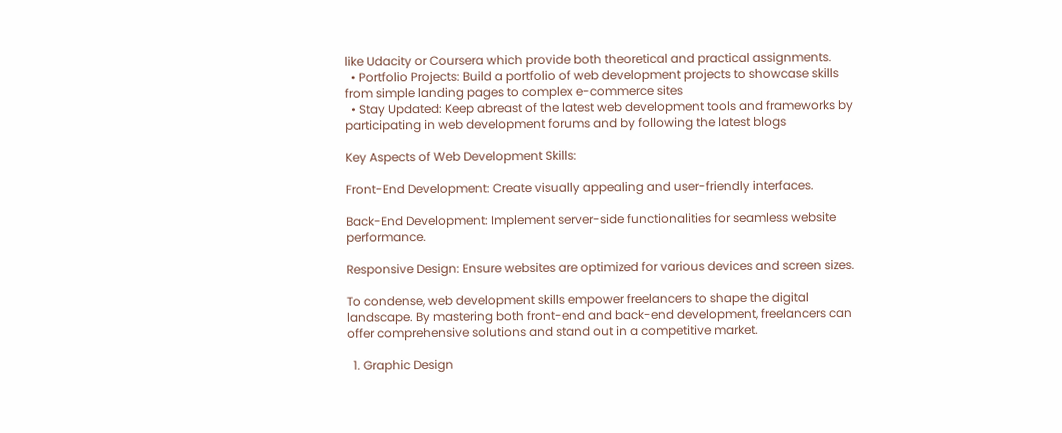like Udacity or Coursera which provide both theoretical and practical assignments.
  • Portfolio Projects: Build a portfolio of web development projects to showcase skills from simple landing pages to complex e-commerce sites
  • Stay Updated: Keep abreast of the latest web development tools and frameworks by participating in web development forums and by following the latest blogs

Key Aspects of Web Development Skills:

Front-End Development: Create visually appealing and user-friendly interfaces.

Back-End Development: Implement server-side functionalities for seamless website performance.

Responsive Design: Ensure websites are optimized for various devices and screen sizes.

To condense, web development skills empower freelancers to shape the digital landscape. By mastering both front-end and back-end development, freelancers can offer comprehensive solutions and stand out in a competitive market.

  1. Graphic Design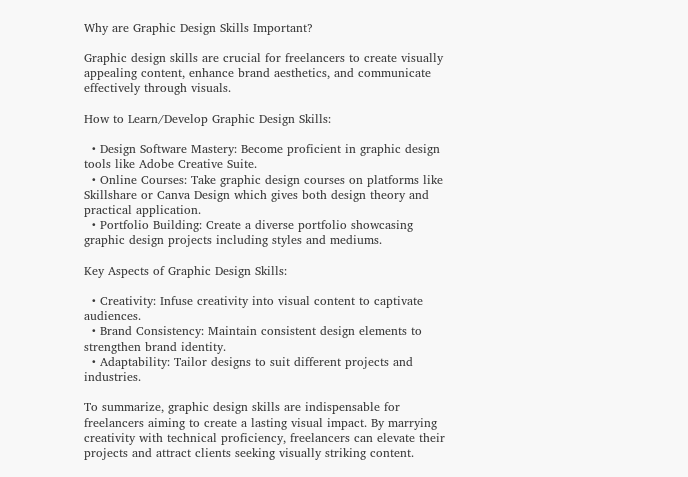Why are Graphic Design Skills Important?

Graphic design skills are crucial for freelancers to create visually appealing content, enhance brand aesthetics, and communicate effectively through visuals.

How to Learn/Develop Graphic Design Skills:

  • Design Software Mastery: Become proficient in graphic design tools like Adobe Creative Suite.
  • Online Courses: Take graphic design courses on platforms like Skillshare or Canva Design which gives both design theory and practical application.
  • Portfolio Building: Create a diverse portfolio showcasing graphic design projects including styles and mediums.

Key Aspects of Graphic Design Skills:

  • Creativity: Infuse creativity into visual content to captivate audiences.
  • Brand Consistency: Maintain consistent design elements to strengthen brand identity.
  • Adaptability: Tailor designs to suit different projects and industries.

To summarize, graphic design skills are indispensable for freelancers aiming to create a lasting visual impact. By marrying creativity with technical proficiency, freelancers can elevate their projects and attract clients seeking visually striking content.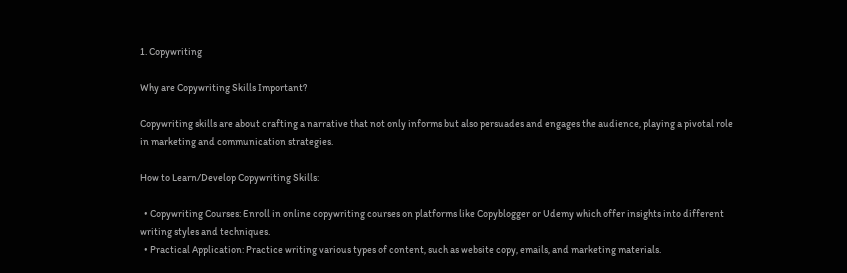1. Copywriting

Why are Copywriting Skills Important?

Copywriting skills are about crafting a narrative that not only informs but also persuades and engages the audience, playing a pivotal role in marketing and communication strategies.

How to Learn/Develop Copywriting Skills:

  • Copywriting Courses: Enroll in online copywriting courses on platforms like Copyblogger or Udemy which offer insights into different writing styles and techniques.
  • Practical Application: Practice writing various types of content, such as website copy, emails, and marketing materials.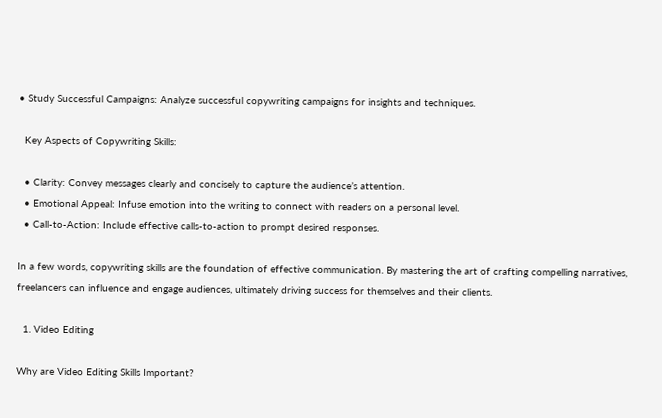• Study Successful Campaigns: Analyze successful copywriting campaigns for insights and techniques.

  Key Aspects of Copywriting Skills:

  • Clarity: Convey messages clearly and concisely to capture the audience’s attention.
  • Emotional Appeal: Infuse emotion into the writing to connect with readers on a personal level.
  • Call-to-Action: Include effective calls-to-action to prompt desired responses.

In a few words, copywriting skills are the foundation of effective communication. By mastering the art of crafting compelling narratives, freelancers can influence and engage audiences, ultimately driving success for themselves and their clients.

  1. Video Editing

Why are Video Editing Skills Important?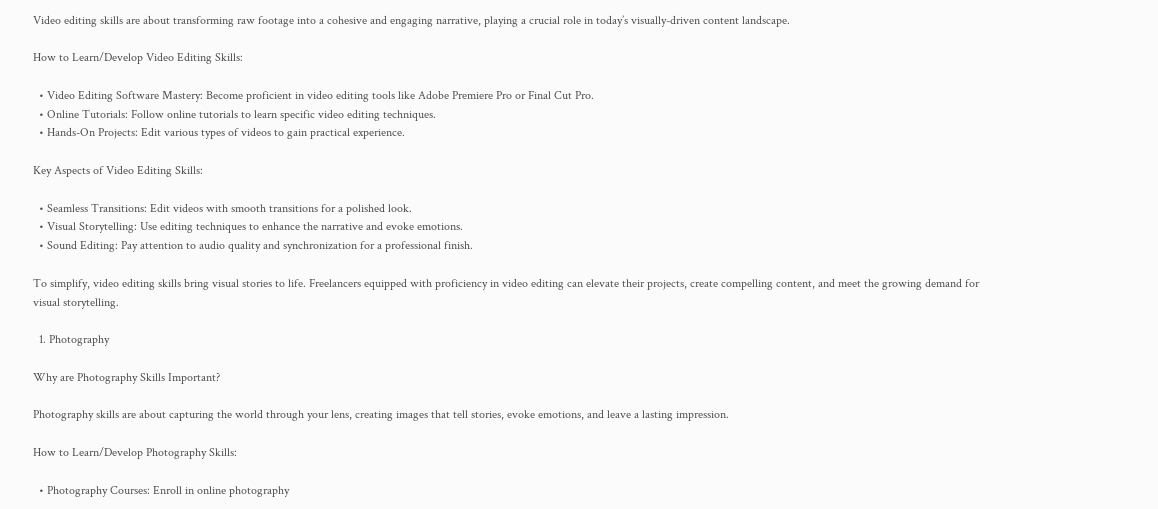Video editing skills are about transforming raw footage into a cohesive and engaging narrative, playing a crucial role in today’s visually-driven content landscape.

How to Learn/Develop Video Editing Skills:

  • Video Editing Software Mastery: Become proficient in video editing tools like Adobe Premiere Pro or Final Cut Pro.
  • Online Tutorials: Follow online tutorials to learn specific video editing techniques.
  • Hands-On Projects: Edit various types of videos to gain practical experience.

Key Aspects of Video Editing Skills:

  • Seamless Transitions: Edit videos with smooth transitions for a polished look.
  • Visual Storytelling: Use editing techniques to enhance the narrative and evoke emotions.
  • Sound Editing: Pay attention to audio quality and synchronization for a professional finish.

To simplify, video editing skills bring visual stories to life. Freelancers equipped with proficiency in video editing can elevate their projects, create compelling content, and meet the growing demand for visual storytelling.

  1. Photography

Why are Photography Skills Important?

Photography skills are about capturing the world through your lens, creating images that tell stories, evoke emotions, and leave a lasting impression.

How to Learn/Develop Photography Skills:

  • Photography Courses: Enroll in online photography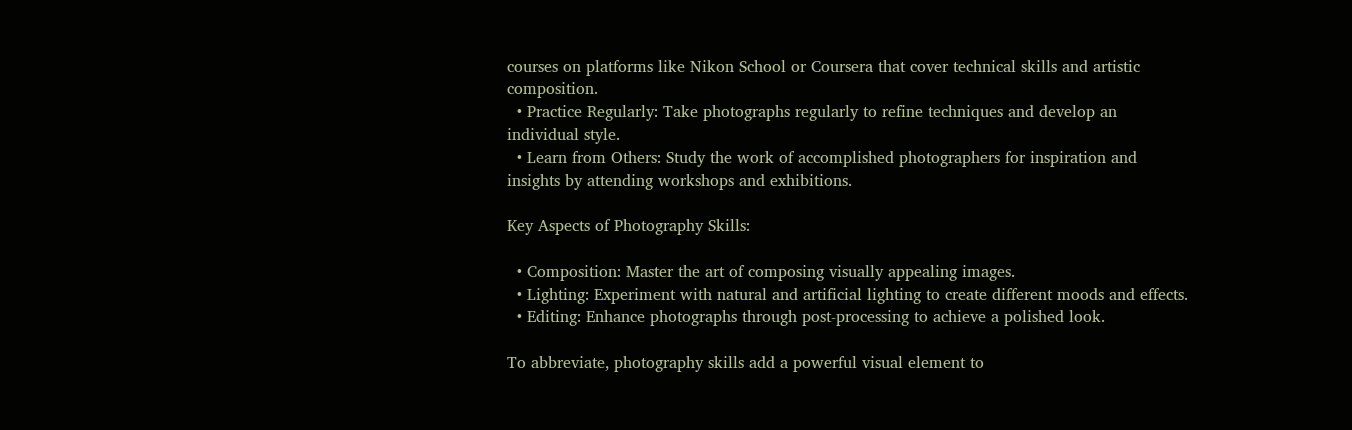courses on platforms like Nikon School or Coursera that cover technical skills and artistic composition.
  • Practice Regularly: Take photographs regularly to refine techniques and develop an individual style.
  • Learn from Others: Study the work of accomplished photographers for inspiration and insights by attending workshops and exhibitions.

Key Aspects of Photography Skills:

  • Composition: Master the art of composing visually appealing images.
  • Lighting: Experiment with natural and artificial lighting to create different moods and effects.
  • Editing: Enhance photographs through post-processing to achieve a polished look.

To abbreviate, photography skills add a powerful visual element to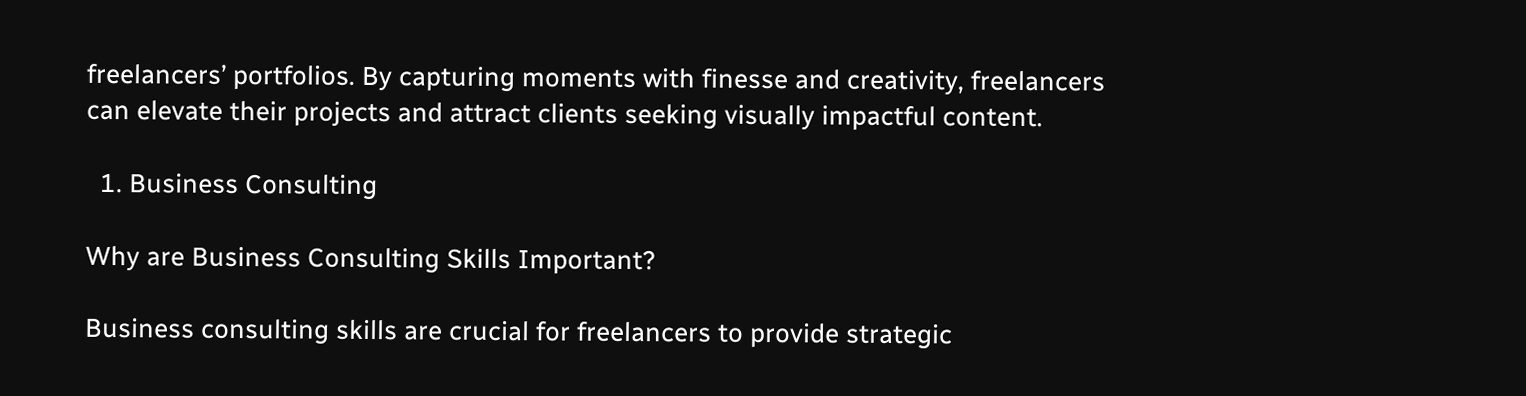freelancers’ portfolios. By capturing moments with finesse and creativity, freelancers can elevate their projects and attract clients seeking visually impactful content.

  1. Business Consulting

Why are Business Consulting Skills Important?

Business consulting skills are crucial for freelancers to provide strategic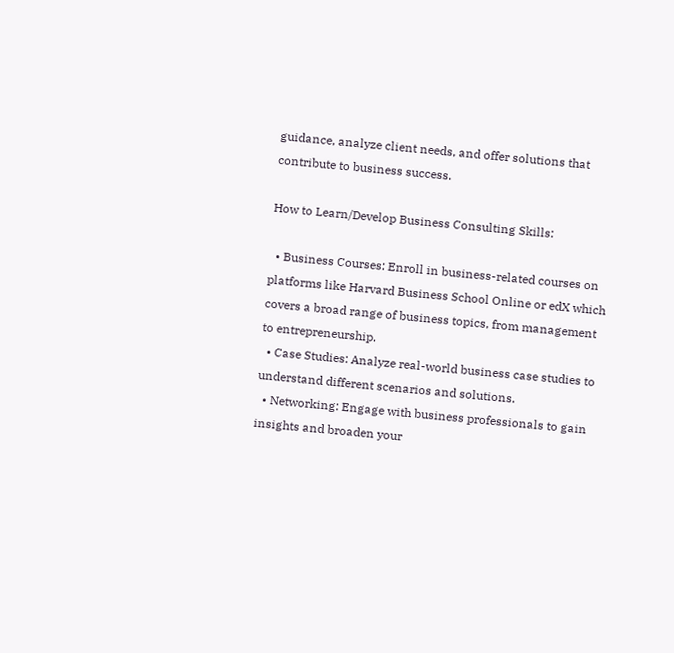guidance, analyze client needs, and offer solutions that contribute to business success.

How to Learn/Develop Business Consulting Skills:

  • Business Courses: Enroll in business-related courses on platforms like Harvard Business School Online or edX which covers a broad range of business topics, from management to entrepreneurship.
  • Case Studies: Analyze real-world business case studies to understand different scenarios and solutions.
  • Networking: Engage with business professionals to gain insights and broaden your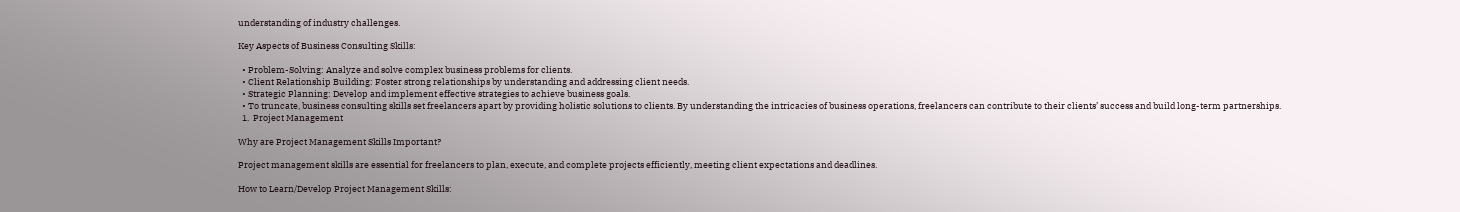understanding of industry challenges.

Key Aspects of Business Consulting Skills:

  • Problem-Solving: Analyze and solve complex business problems for clients.
  • Client Relationship Building: Foster strong relationships by understanding and addressing client needs.
  • Strategic Planning: Develop and implement effective strategies to achieve business goals.
  • To truncate, business consulting skills set freelancers apart by providing holistic solutions to clients. By understanding the intricacies of business operations, freelancers can contribute to their clients’ success and build long-term partnerships.
  1.  Project Management

Why are Project Management Skills Important?

Project management skills are essential for freelancers to plan, execute, and complete projects efficiently, meeting client expectations and deadlines.

How to Learn/Develop Project Management Skills: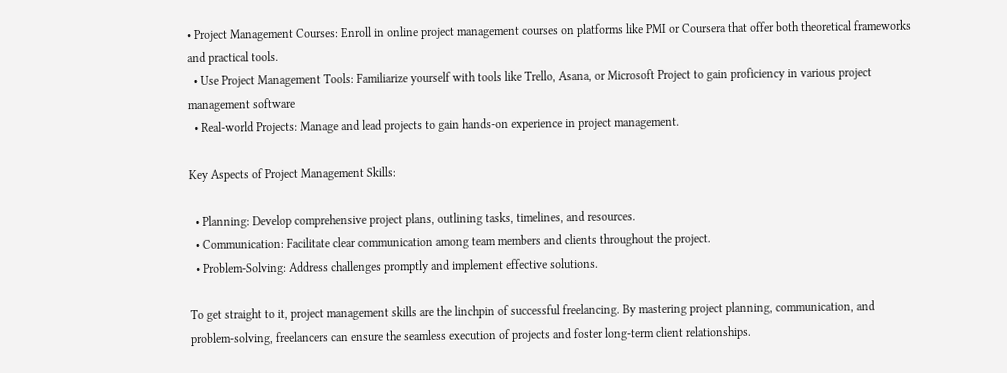• Project Management Courses: Enroll in online project management courses on platforms like PMI or Coursera that offer both theoretical frameworks and practical tools.
  • Use Project Management Tools: Familiarize yourself with tools like Trello, Asana, or Microsoft Project to gain proficiency in various project management software
  • Real-world Projects: Manage and lead projects to gain hands-on experience in project management.

Key Aspects of Project Management Skills:

  • Planning: Develop comprehensive project plans, outlining tasks, timelines, and resources.
  • Communication: Facilitate clear communication among team members and clients throughout the project.
  • Problem-Solving: Address challenges promptly and implement effective solutions.

To get straight to it, project management skills are the linchpin of successful freelancing. By mastering project planning, communication, and problem-solving, freelancers can ensure the seamless execution of projects and foster long-term client relationships.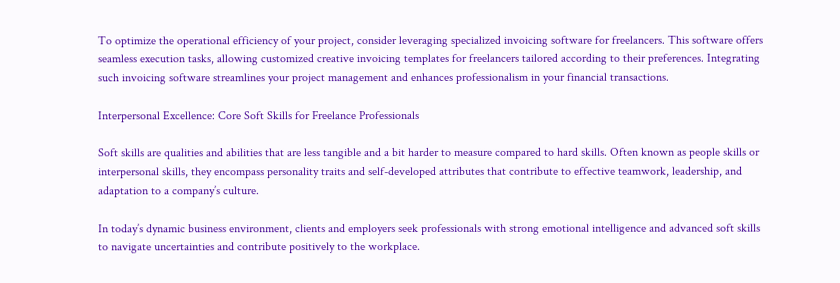To optimize the operational efficiency of your project, consider leveraging specialized invoicing software for freelancers. This software offers seamless execution tasks, allowing customized creative invoicing templates for freelancers tailored according to their preferences. Integrating such invoicing software streamlines your project management and enhances professionalism in your financial transactions.

Interpersonal Excellence: Core Soft Skills for Freelance Professionals

Soft skills are qualities and abilities that are less tangible and a bit harder to measure compared to hard skills. Often known as people skills or interpersonal skills, they encompass personality traits and self-developed attributes that contribute to effective teamwork, leadership, and adaptation to a company’s culture.

In today’s dynamic business environment, clients and employers seek professionals with strong emotional intelligence and advanced soft skills to navigate uncertainties and contribute positively to the workplace.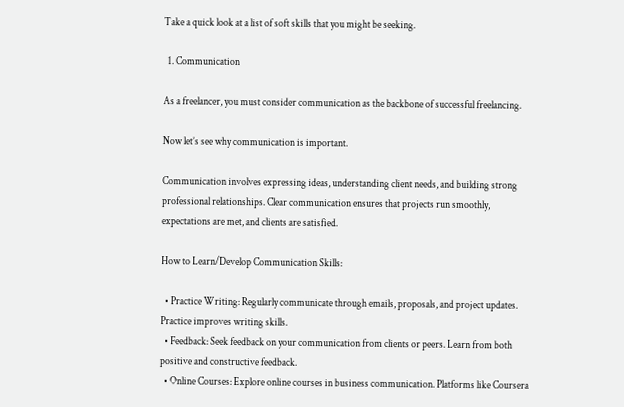Take a quick look at a list of soft skills that you might be seeking.

  1. Communication

As a freelancer, you must consider communication as the backbone of successful freelancing.

Now let’s see why communication is important.

Communication involves expressing ideas, understanding client needs, and building strong professional relationships. Clear communication ensures that projects run smoothly, expectations are met, and clients are satisfied.

How to Learn/Develop Communication Skills:

  • Practice Writing: Regularly communicate through emails, proposals, and project updates. Practice improves writing skills.
  • Feedback: Seek feedback on your communication from clients or peers. Learn from both positive and constructive feedback.
  • Online Courses: Explore online courses in business communication. Platforms like Coursera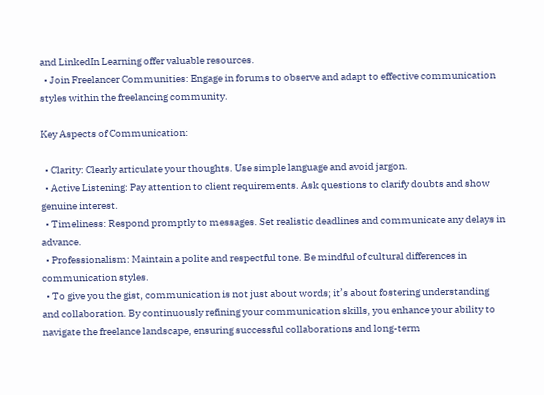and LinkedIn Learning offer valuable resources.
  • Join Freelancer Communities: Engage in forums to observe and adapt to effective communication styles within the freelancing community.

Key Aspects of Communication:

  • Clarity: Clearly articulate your thoughts. Use simple language and avoid jargon.
  • Active Listening: Pay attention to client requirements. Ask questions to clarify doubts and show genuine interest.
  • Timeliness: Respond promptly to messages. Set realistic deadlines and communicate any delays in advance.
  • Professionalism: Maintain a polite and respectful tone. Be mindful of cultural differences in communication styles.
  • To give you the gist, communication is not just about words; it’s about fostering understanding and collaboration. By continuously refining your communication skills, you enhance your ability to navigate the freelance landscape, ensuring successful collaborations and long-term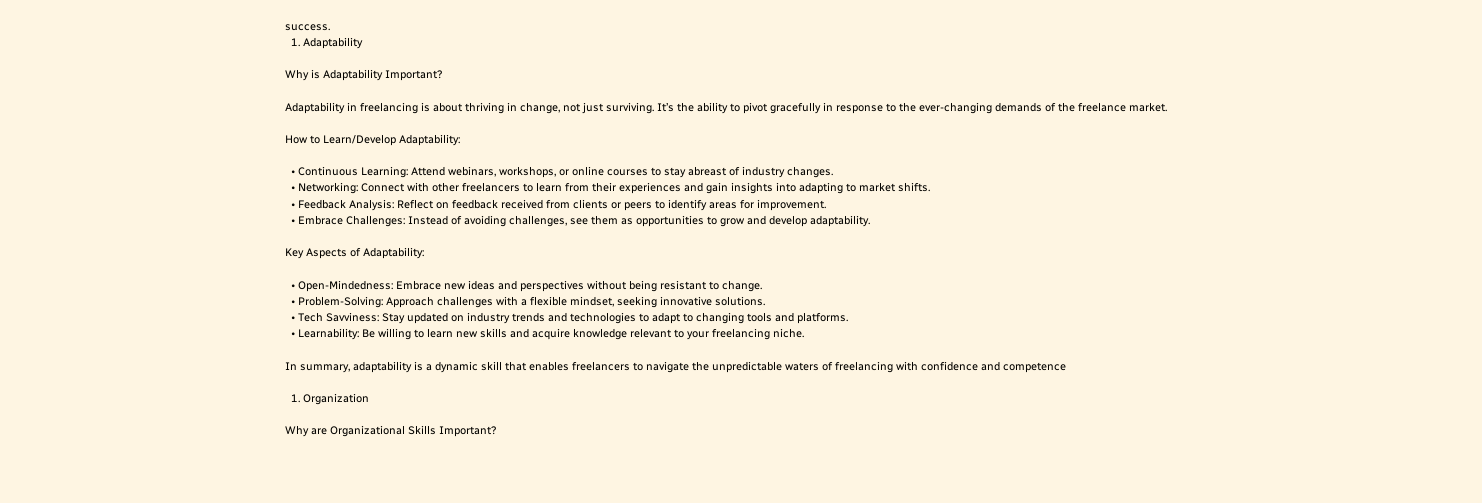success.
  1. Adaptability

Why is Adaptability Important?

Adaptability in freelancing is about thriving in change, not just surviving. It’s the ability to pivot gracefully in response to the ever-changing demands of the freelance market.

How to Learn/Develop Adaptability:

  • Continuous Learning: Attend webinars, workshops, or online courses to stay abreast of industry changes.
  • Networking: Connect with other freelancers to learn from their experiences and gain insights into adapting to market shifts.
  • Feedback Analysis: Reflect on feedback received from clients or peers to identify areas for improvement.
  • Embrace Challenges: Instead of avoiding challenges, see them as opportunities to grow and develop adaptability.

Key Aspects of Adaptability:

  • Open-Mindedness: Embrace new ideas and perspectives without being resistant to change.
  • Problem-Solving: Approach challenges with a flexible mindset, seeking innovative solutions.
  • Tech Savviness: Stay updated on industry trends and technologies to adapt to changing tools and platforms.
  • Learnability: Be willing to learn new skills and acquire knowledge relevant to your freelancing niche.

In summary, adaptability is a dynamic skill that enables freelancers to navigate the unpredictable waters of freelancing with confidence and competence

  1. Organization

Why are Organizational Skills Important?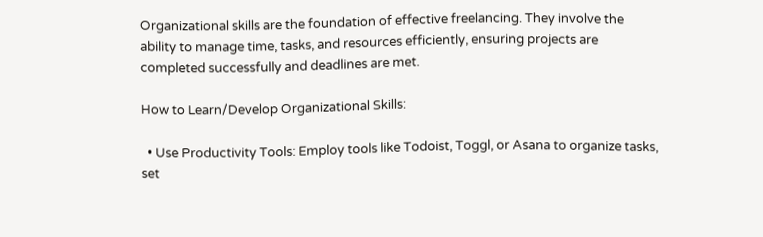Organizational skills are the foundation of effective freelancing. They involve the ability to manage time, tasks, and resources efficiently, ensuring projects are completed successfully and deadlines are met.

How to Learn/Develop Organizational Skills:

  • Use Productivity Tools: Employ tools like Todoist, Toggl, or Asana to organize tasks, set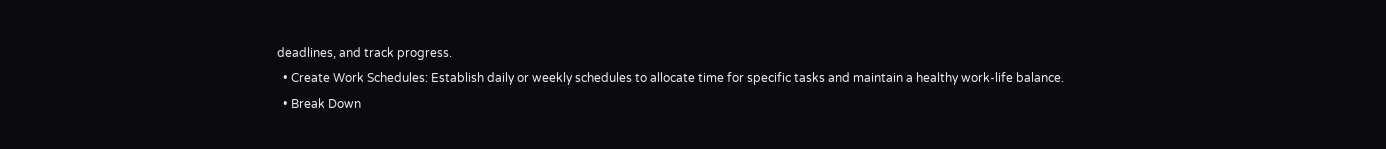deadlines, and track progress.
  • Create Work Schedules: Establish daily or weekly schedules to allocate time for specific tasks and maintain a healthy work-life balance.
  • Break Down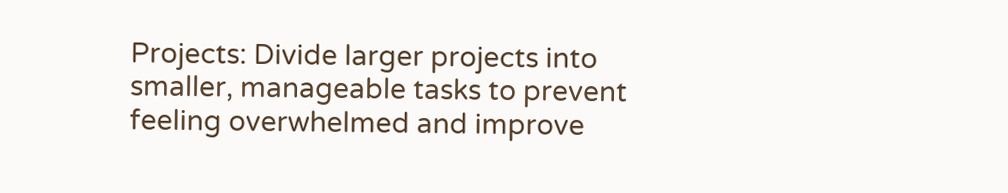Projects: Divide larger projects into smaller, manageable tasks to prevent feeling overwhelmed and improve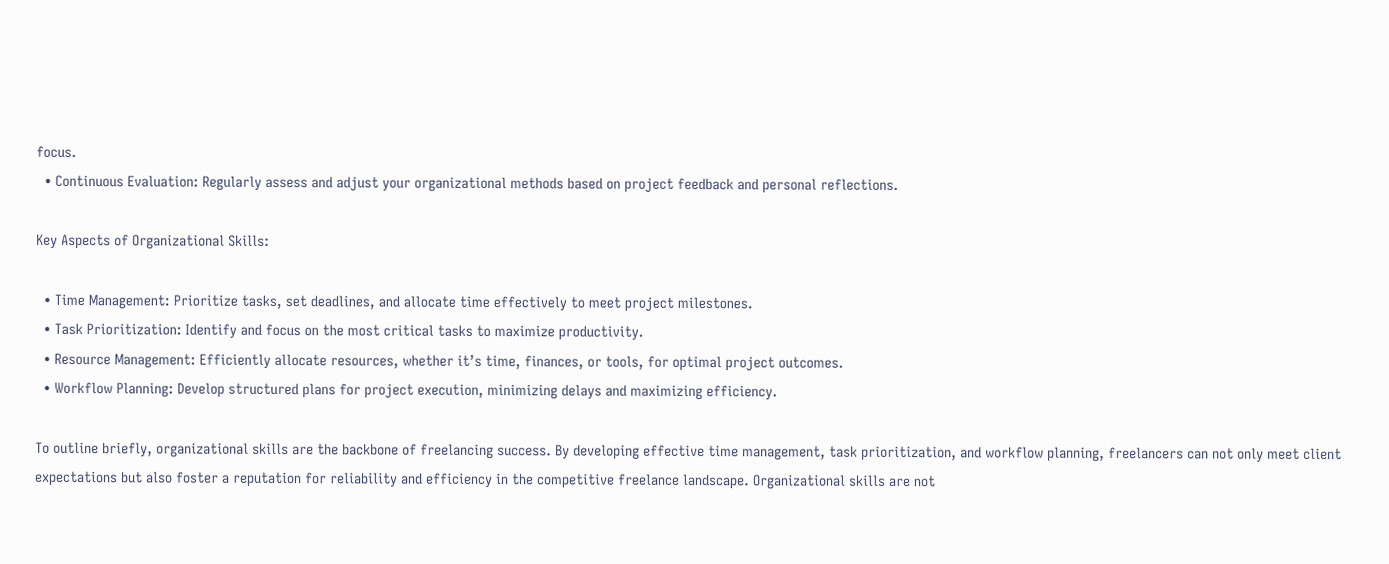focus.
  • Continuous Evaluation: Regularly assess and adjust your organizational methods based on project feedback and personal reflections.

Key Aspects of Organizational Skills:

  • Time Management: Prioritize tasks, set deadlines, and allocate time effectively to meet project milestones.
  • Task Prioritization: Identify and focus on the most critical tasks to maximize productivity.
  • Resource Management: Efficiently allocate resources, whether it’s time, finances, or tools, for optimal project outcomes.
  • Workflow Planning: Develop structured plans for project execution, minimizing delays and maximizing efficiency.

To outline briefly, organizational skills are the backbone of freelancing success. By developing effective time management, task prioritization, and workflow planning, freelancers can not only meet client expectations but also foster a reputation for reliability and efficiency in the competitive freelance landscape. Organizational skills are not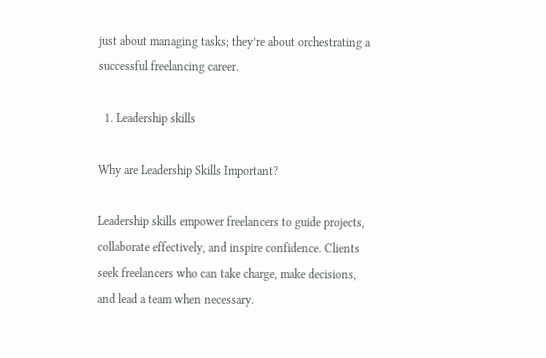just about managing tasks; they’re about orchestrating a successful freelancing career.

  1. Leadership skills

Why are Leadership Skills Important?

Leadership skills empower freelancers to guide projects, collaborate effectively, and inspire confidence. Clients seek freelancers who can take charge, make decisions, and lead a team when necessary.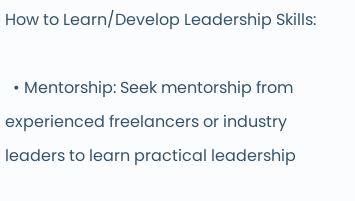How to Learn/Develop Leadership Skills:

  • Mentorship: Seek mentorship from experienced freelancers or industry leaders to learn practical leadership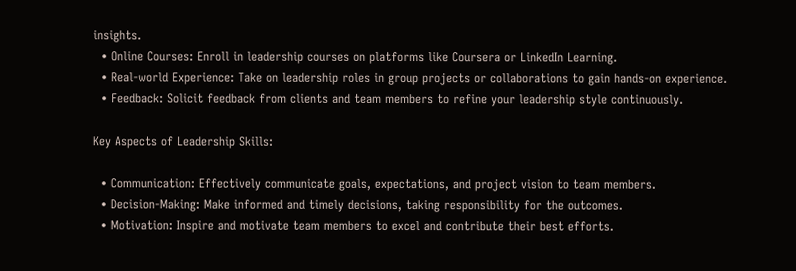insights.
  • Online Courses: Enroll in leadership courses on platforms like Coursera or LinkedIn Learning.
  • Real-world Experience: Take on leadership roles in group projects or collaborations to gain hands-on experience.
  • Feedback: Solicit feedback from clients and team members to refine your leadership style continuously.

Key Aspects of Leadership Skills:

  • Communication: Effectively communicate goals, expectations, and project vision to team members.
  • Decision-Making: Make informed and timely decisions, taking responsibility for the outcomes.
  • Motivation: Inspire and motivate team members to excel and contribute their best efforts.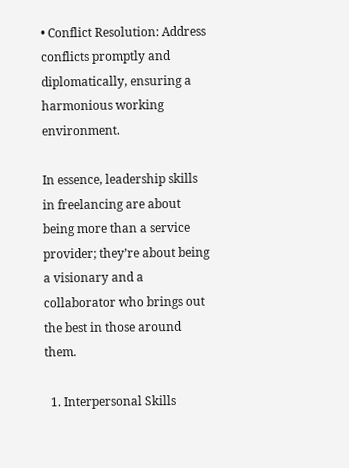• Conflict Resolution: Address conflicts promptly and diplomatically, ensuring a harmonious working environment.

In essence, leadership skills in freelancing are about being more than a service provider; they’re about being a visionary and a collaborator who brings out the best in those around them.

  1. Interpersonal Skills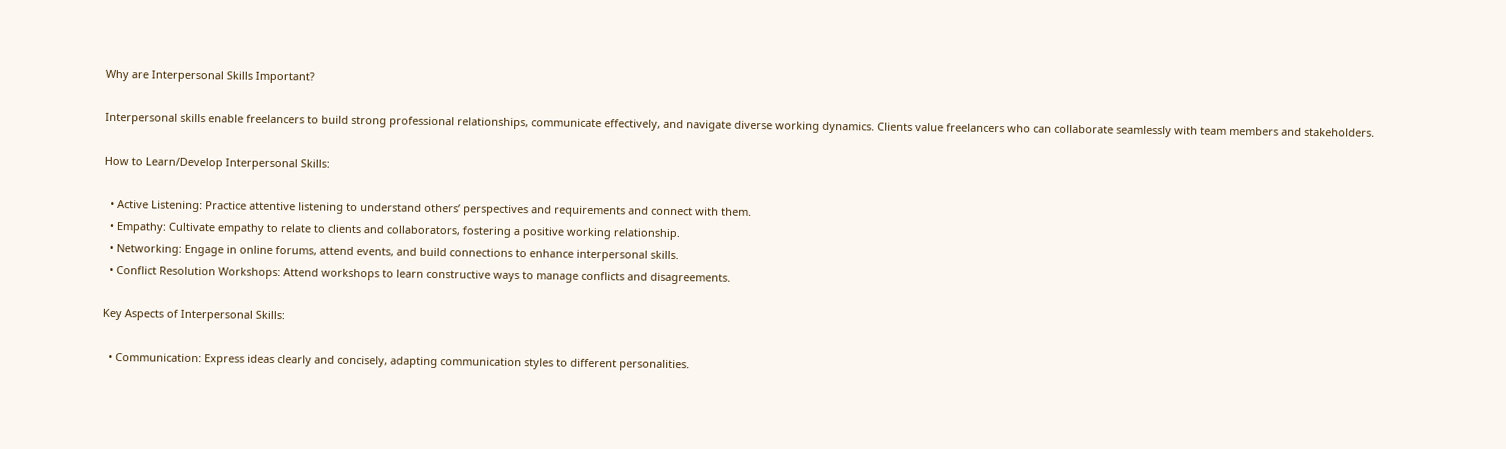Why are Interpersonal Skills Important?

Interpersonal skills enable freelancers to build strong professional relationships, communicate effectively, and navigate diverse working dynamics. Clients value freelancers who can collaborate seamlessly with team members and stakeholders.

How to Learn/Develop Interpersonal Skills:

  • Active Listening: Practice attentive listening to understand others’ perspectives and requirements and connect with them.
  • Empathy: Cultivate empathy to relate to clients and collaborators, fostering a positive working relationship.
  • Networking: Engage in online forums, attend events, and build connections to enhance interpersonal skills.
  • Conflict Resolution Workshops: Attend workshops to learn constructive ways to manage conflicts and disagreements.

Key Aspects of Interpersonal Skills:

  • Communication: Express ideas clearly and concisely, adapting communication styles to different personalities.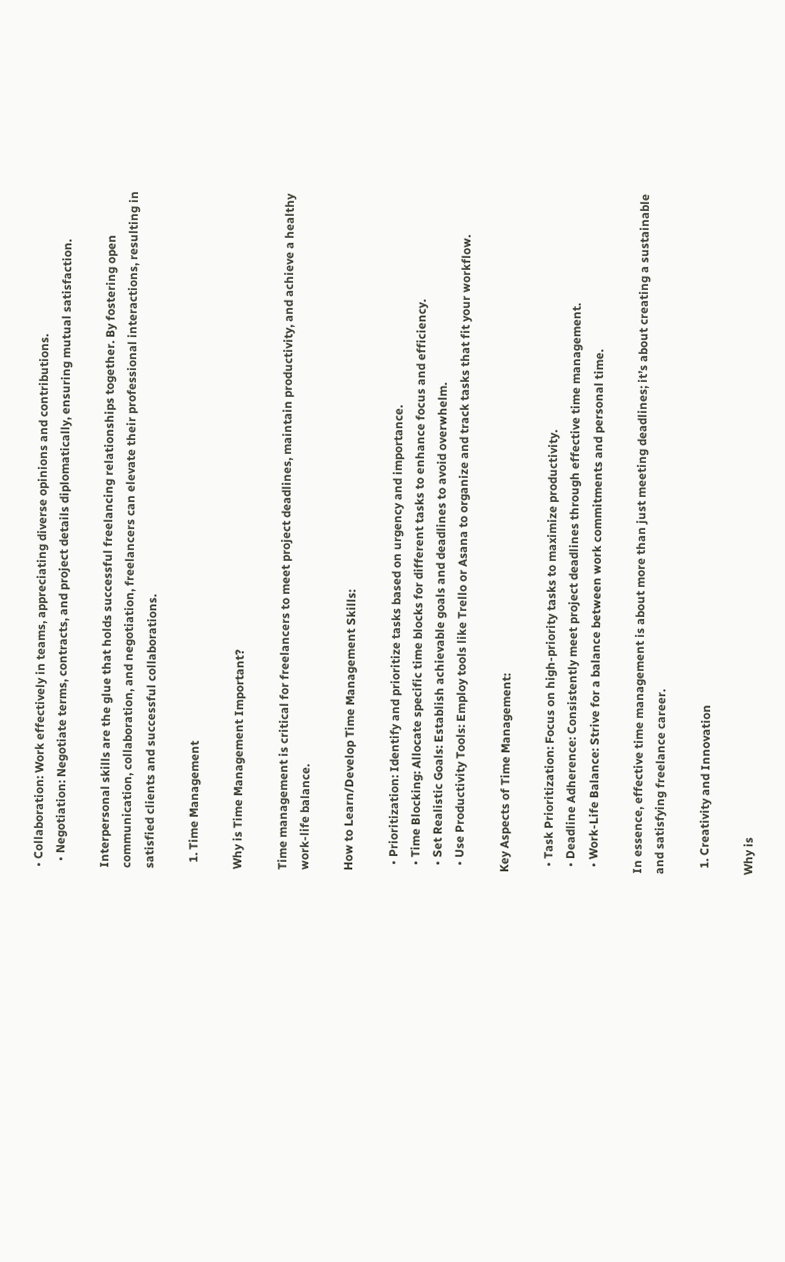• Collaboration: Work effectively in teams, appreciating diverse opinions and contributions.
  • Negotiation: Negotiate terms, contracts, and project details diplomatically, ensuring mutual satisfaction.

Interpersonal skills are the glue that holds successful freelancing relationships together. By fostering open communication, collaboration, and negotiation, freelancers can elevate their professional interactions, resulting in satisfied clients and successful collaborations.

  1. Time Management

Why is Time Management Important?

Time management is critical for freelancers to meet project deadlines, maintain productivity, and achieve a healthy work-life balance.

How to Learn/Develop Time Management Skills:

  • Prioritization: Identify and prioritize tasks based on urgency and importance.
  • Time Blocking: Allocate specific time blocks for different tasks to enhance focus and efficiency.
  • Set Realistic Goals: Establish achievable goals and deadlines to avoid overwhelm.
  • Use Productivity Tools: Employ tools like Trello or Asana to organize and track tasks that fit your workflow.

Key Aspects of Time Management:

  • Task Prioritization: Focus on high-priority tasks to maximize productivity.
  • Deadline Adherence: Consistently meet project deadlines through effective time management.
  • Work-Life Balance: Strive for a balance between work commitments and personal time.

In essence, effective time management is about more than just meeting deadlines; it’s about creating a sustainable and satisfying freelance career.

  1. Creativity and Innovation

Why is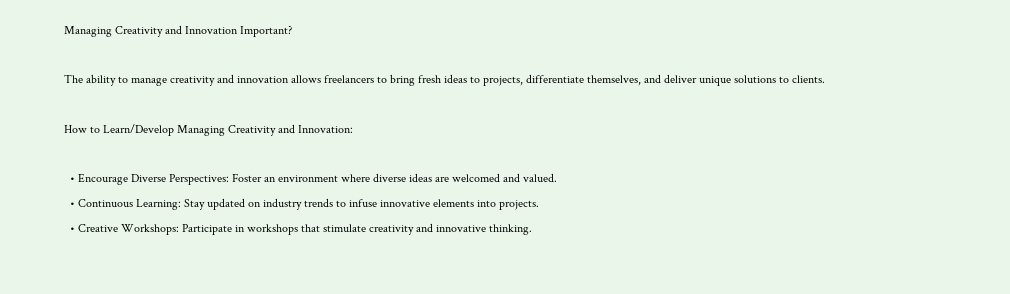Managing Creativity and Innovation Important?

The ability to manage creativity and innovation allows freelancers to bring fresh ideas to projects, differentiate themselves, and deliver unique solutions to clients.

How to Learn/Develop Managing Creativity and Innovation:

  • Encourage Diverse Perspectives: Foster an environment where diverse ideas are welcomed and valued.
  • Continuous Learning: Stay updated on industry trends to infuse innovative elements into projects.
  • Creative Workshops: Participate in workshops that stimulate creativity and innovative thinking.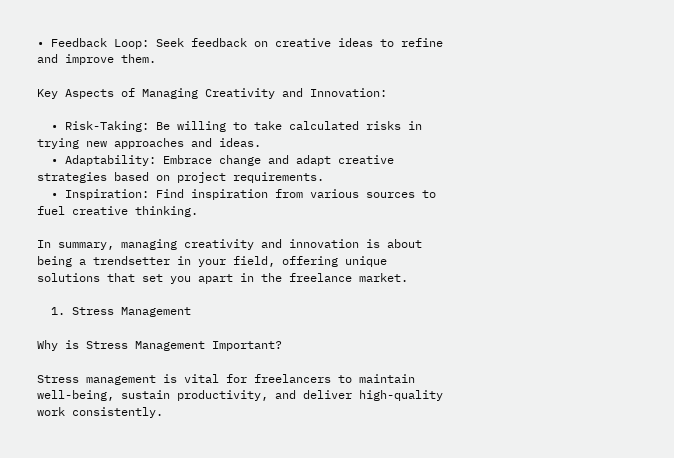• Feedback Loop: Seek feedback on creative ideas to refine and improve them.

Key Aspects of Managing Creativity and Innovation:

  • Risk-Taking: Be willing to take calculated risks in trying new approaches and ideas.
  • Adaptability: Embrace change and adapt creative strategies based on project requirements.
  • Inspiration: Find inspiration from various sources to fuel creative thinking.

In summary, managing creativity and innovation is about being a trendsetter in your field, offering unique solutions that set you apart in the freelance market.

  1. Stress Management

Why is Stress Management Important?

Stress management is vital for freelancers to maintain well-being, sustain productivity, and deliver high-quality work consistently.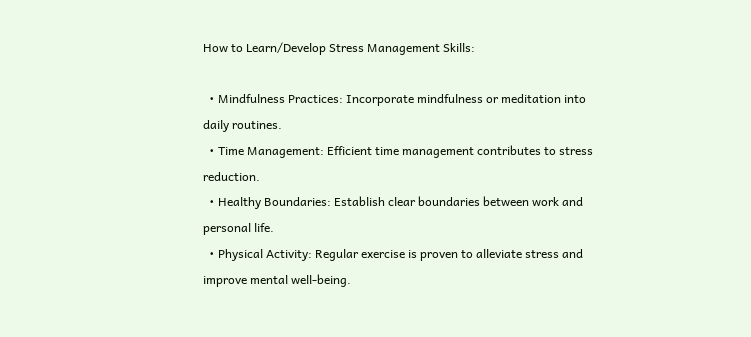How to Learn/Develop Stress Management Skills:

  • Mindfulness Practices: Incorporate mindfulness or meditation into daily routines.
  • Time Management: Efficient time management contributes to stress reduction.
  • Healthy Boundaries: Establish clear boundaries between work and personal life.
  • Physical Activity: Regular exercise is proven to alleviate stress and improve mental well-being.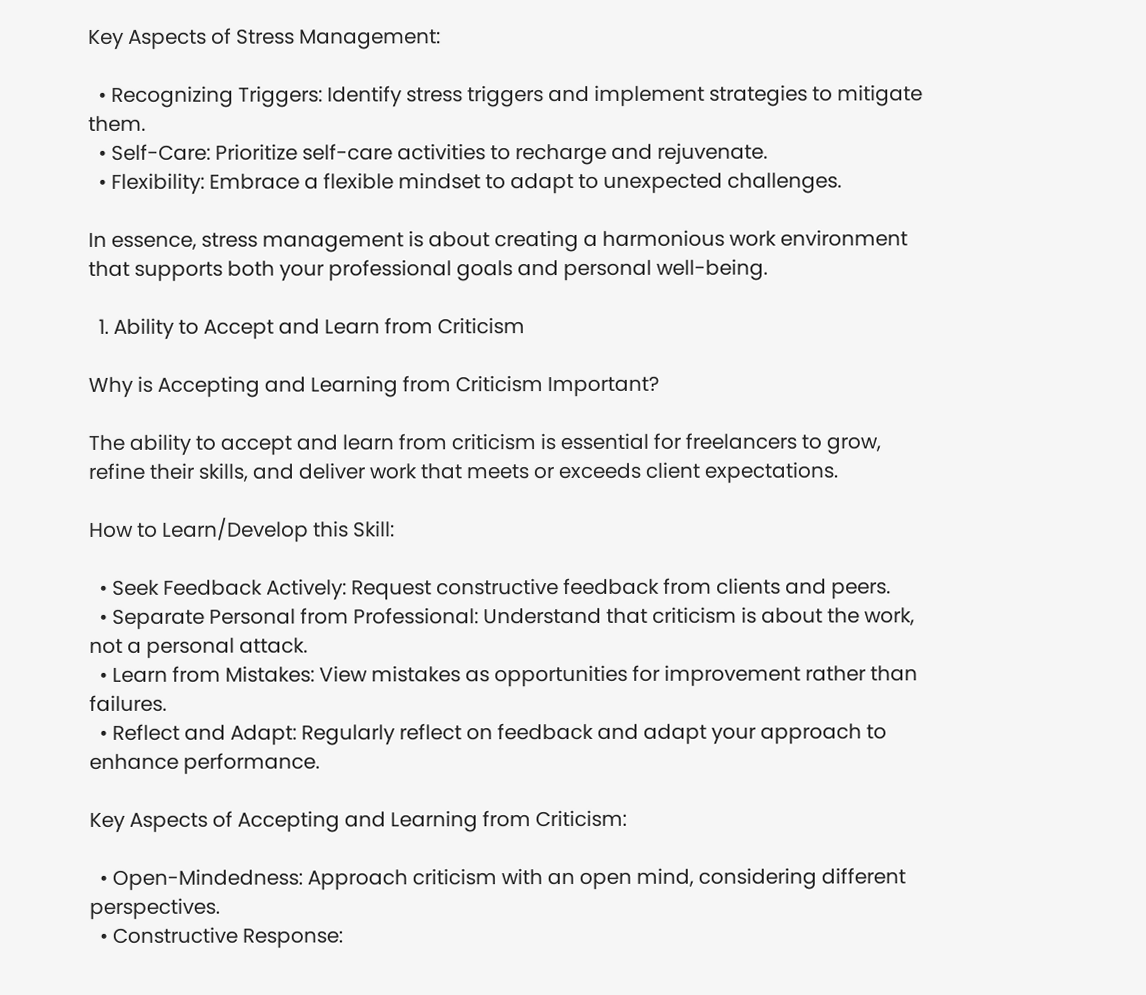Key Aspects of Stress Management:

  • Recognizing Triggers: Identify stress triggers and implement strategies to mitigate them.
  • Self-Care: Prioritize self-care activities to recharge and rejuvenate.
  • Flexibility: Embrace a flexible mindset to adapt to unexpected challenges.

In essence, stress management is about creating a harmonious work environment that supports both your professional goals and personal well-being.

  1. Ability to Accept and Learn from Criticism

Why is Accepting and Learning from Criticism Important?

The ability to accept and learn from criticism is essential for freelancers to grow, refine their skills, and deliver work that meets or exceeds client expectations.

How to Learn/Develop this Skill:

  • Seek Feedback Actively: Request constructive feedback from clients and peers.
  • Separate Personal from Professional: Understand that criticism is about the work, not a personal attack.
  • Learn from Mistakes: View mistakes as opportunities for improvement rather than failures.
  • Reflect and Adapt: Regularly reflect on feedback and adapt your approach to enhance performance.

Key Aspects of Accepting and Learning from Criticism:

  • Open-Mindedness: Approach criticism with an open mind, considering different perspectives.
  • Constructive Response: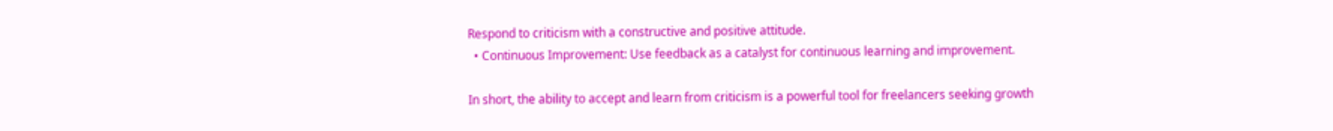Respond to criticism with a constructive and positive attitude.
  • Continuous Improvement: Use feedback as a catalyst for continuous learning and improvement.

In short, the ability to accept and learn from criticism is a powerful tool for freelancers seeking growth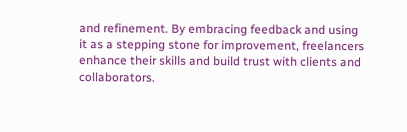and refinement. By embracing feedback and using it as a stepping stone for improvement, freelancers enhance their skills and build trust with clients and collaborators.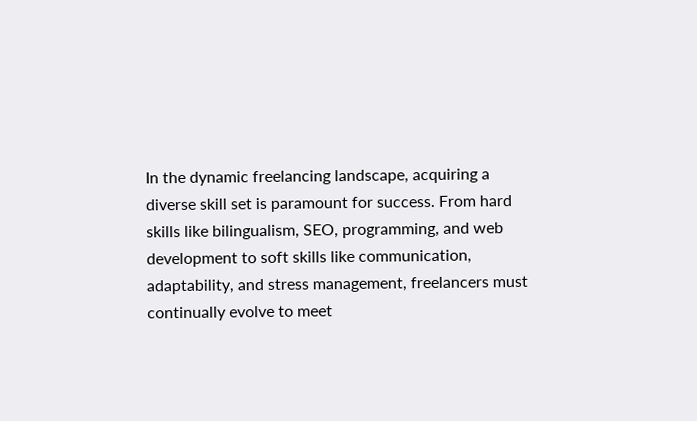In the dynamic freelancing landscape, acquiring a diverse skill set is paramount for success. From hard skills like bilingualism, SEO, programming, and web development to soft skills like communication, adaptability, and stress management, freelancers must continually evolve to meet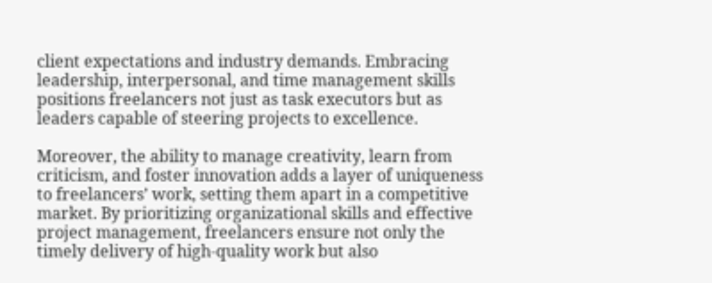client expectations and industry demands. Embracing leadership, interpersonal, and time management skills positions freelancers not just as task executors but as leaders capable of steering projects to excellence.

Moreover, the ability to manage creativity, learn from criticism, and foster innovation adds a layer of uniqueness to freelancers’ work, setting them apart in a competitive market. By prioritizing organizational skills and effective project management, freelancers ensure not only the timely delivery of high-quality work but also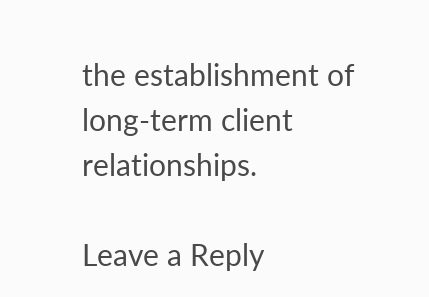the establishment of long-term client relationships.

Leave a Reply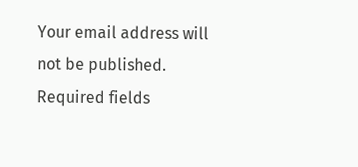Your email address will not be published. Required fields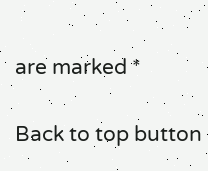are marked *

Back to top button